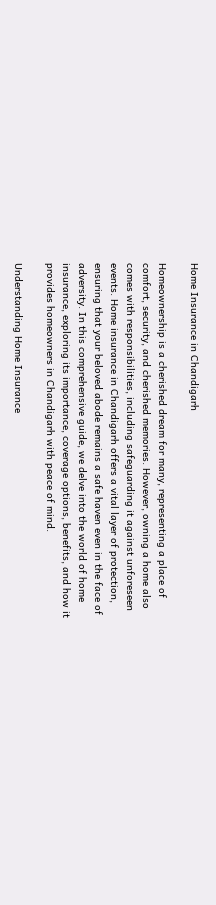Home Insurance in Chandigarh

Homeownership is a cherished dream for many, representing a place of comfort, security, and cherished memories. However, owning a home also comes with responsibilities, including safeguarding it against unforeseen events. Home insurance in Chandigarh offers a vital layer of protection, ensuring that your beloved abode remains a safe haven even in the face of adversity. In this comprehensive guide, we delve into the world of home insurance, exploring its importance, coverage options, benefits, and how it provides homeowners in Chandigarh with peace of mind.

Understanding Home Insurance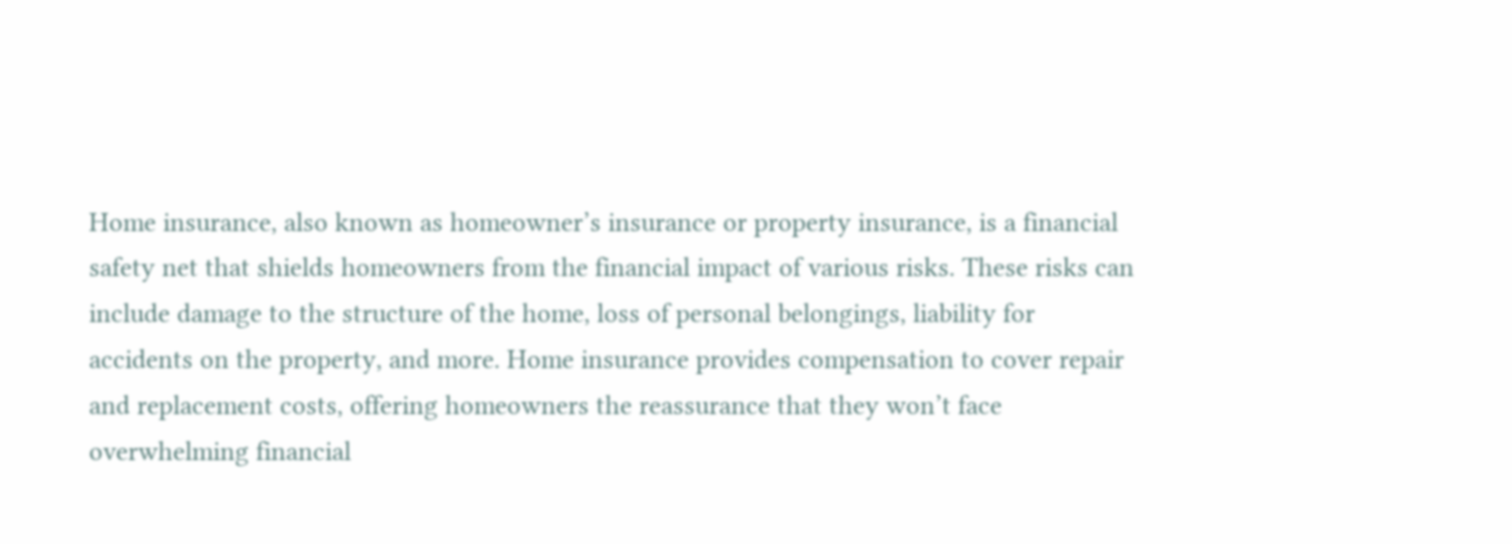Home insurance, also known as homeowner’s insurance or property insurance, is a financial safety net that shields homeowners from the financial impact of various risks. These risks can include damage to the structure of the home, loss of personal belongings, liability for accidents on the property, and more. Home insurance provides compensation to cover repair and replacement costs, offering homeowners the reassurance that they won’t face overwhelming financial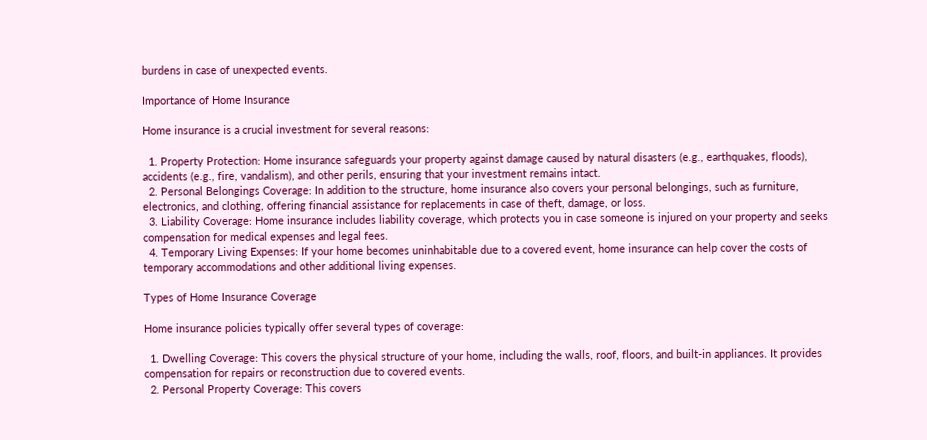burdens in case of unexpected events.

Importance of Home Insurance

Home insurance is a crucial investment for several reasons:

  1. Property Protection: Home insurance safeguards your property against damage caused by natural disasters (e.g., earthquakes, floods), accidents (e.g., fire, vandalism), and other perils, ensuring that your investment remains intact.
  2. Personal Belongings Coverage: In addition to the structure, home insurance also covers your personal belongings, such as furniture, electronics, and clothing, offering financial assistance for replacements in case of theft, damage, or loss.
  3. Liability Coverage: Home insurance includes liability coverage, which protects you in case someone is injured on your property and seeks compensation for medical expenses and legal fees.
  4. Temporary Living Expenses: If your home becomes uninhabitable due to a covered event, home insurance can help cover the costs of temporary accommodations and other additional living expenses.

Types of Home Insurance Coverage

Home insurance policies typically offer several types of coverage:

  1. Dwelling Coverage: This covers the physical structure of your home, including the walls, roof, floors, and built-in appliances. It provides compensation for repairs or reconstruction due to covered events.
  2. Personal Property Coverage: This covers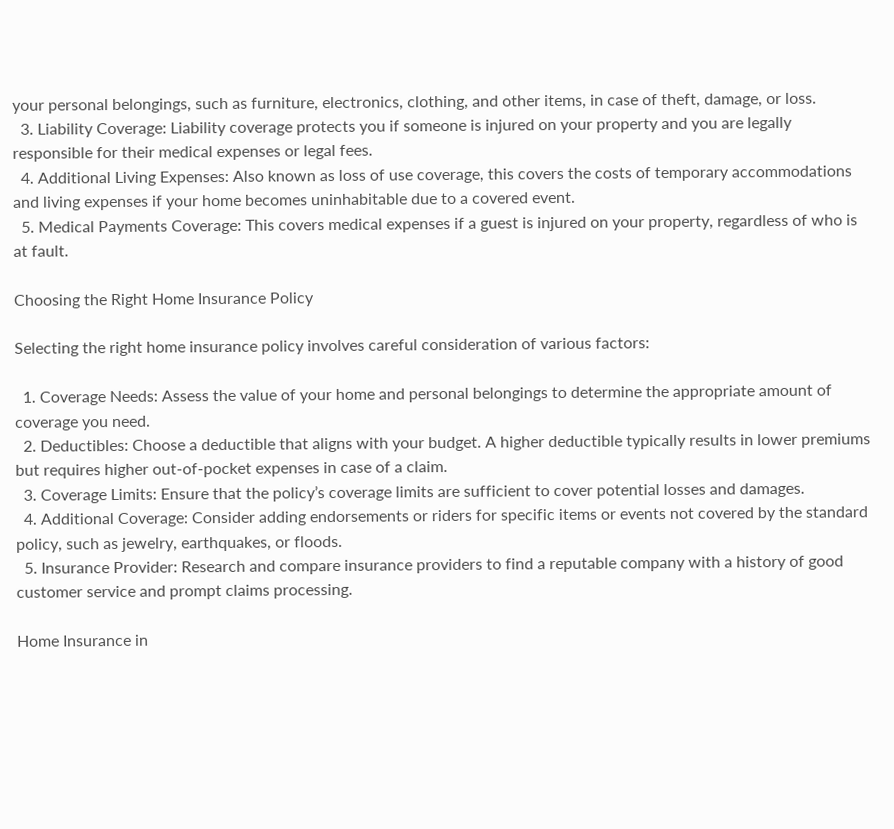your personal belongings, such as furniture, electronics, clothing, and other items, in case of theft, damage, or loss.
  3. Liability Coverage: Liability coverage protects you if someone is injured on your property and you are legally responsible for their medical expenses or legal fees.
  4. Additional Living Expenses: Also known as loss of use coverage, this covers the costs of temporary accommodations and living expenses if your home becomes uninhabitable due to a covered event.
  5. Medical Payments Coverage: This covers medical expenses if a guest is injured on your property, regardless of who is at fault.

Choosing the Right Home Insurance Policy

Selecting the right home insurance policy involves careful consideration of various factors:

  1. Coverage Needs: Assess the value of your home and personal belongings to determine the appropriate amount of coverage you need.
  2. Deductibles: Choose a deductible that aligns with your budget. A higher deductible typically results in lower premiums but requires higher out-of-pocket expenses in case of a claim.
  3. Coverage Limits: Ensure that the policy’s coverage limits are sufficient to cover potential losses and damages.
  4. Additional Coverage: Consider adding endorsements or riders for specific items or events not covered by the standard policy, such as jewelry, earthquakes, or floods.
  5. Insurance Provider: Research and compare insurance providers to find a reputable company with a history of good customer service and prompt claims processing.

Home Insurance in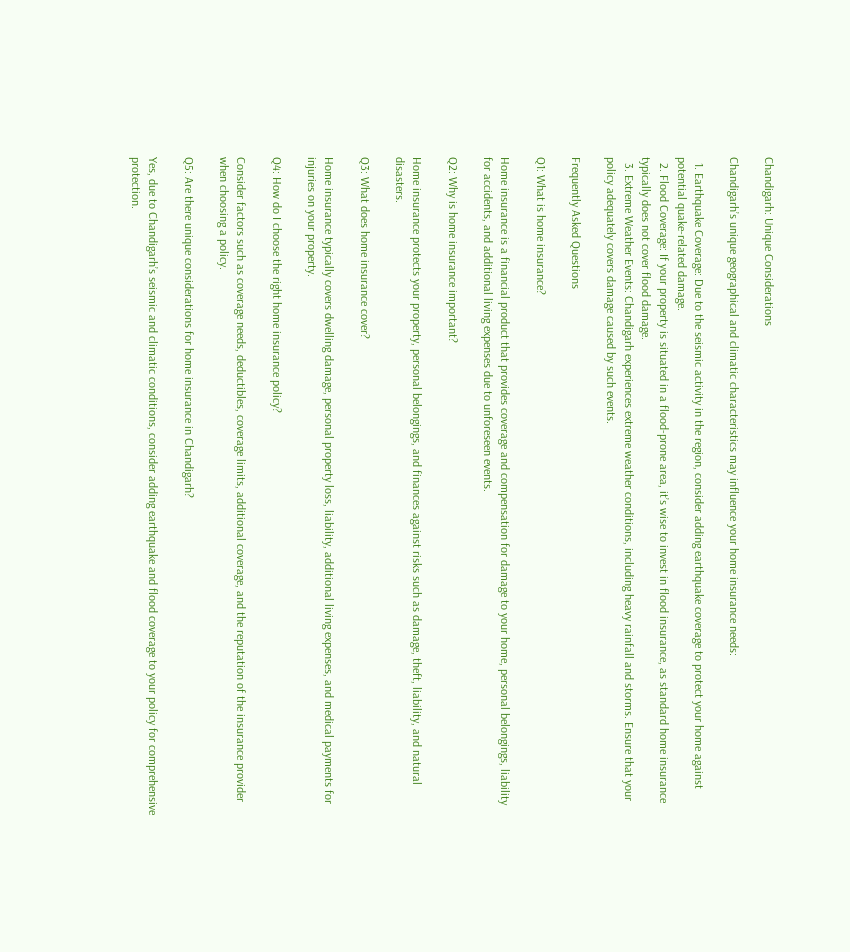Chandigarh: Unique Considerations

Chandigarh’s unique geographical and climatic characteristics may influence your home insurance needs:

  1. Earthquake Coverage: Due to the seismic activity in the region, consider adding earthquake coverage to protect your home against potential quake-related damage.
  2. Flood Coverage: If your property is situated in a flood-prone area, it’s wise to invest in flood insurance, as standard home insurance typically does not cover flood damage.
  3. Extreme Weather Events: Chandigarh experiences extreme weather conditions, including heavy rainfall and storms. Ensure that your policy adequately covers damage caused by such events.

Frequently Asked Questions

Q1: What is home insurance?

Home insurance is a financial product that provides coverage and compensation for damage to your home, personal belongings, liability for accidents, and additional living expenses due to unforeseen events.

Q2: Why is home insurance important?

Home insurance protects your property, personal belongings, and finances against risks such as damage, theft, liability, and natural disasters.

Q3: What does home insurance cover?

Home insurance typically covers dwelling damage, personal property loss, liability, additional living expenses, and medical payments for injuries on your property.

Q4: How do I choose the right home insurance policy?

Consider factors such as coverage needs, deductibles, coverage limits, additional coverage, and the reputation of the insurance provider when choosing a policy.

Q5: Are there unique considerations for home insurance in Chandigarh?

Yes, due to Chandigarh’s seismic and climatic conditions, consider adding earthquake and flood coverage to your policy for comprehensive protection.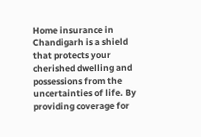Home insurance in Chandigarh is a shield that protects your cherished dwelling and possessions from the uncertainties of life. By providing coverage for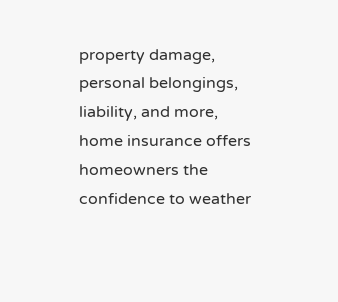property damage, personal belongings, liability, and more, home insurance offers homeowners the confidence to weather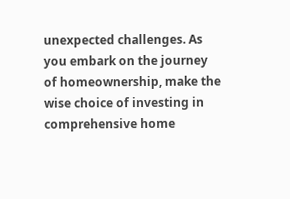unexpected challenges. As you embark on the journey of homeownership, make the wise choice of investing in comprehensive home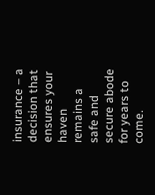insurance – a decision that ensures your haven remains a safe and secure abode for years to come.